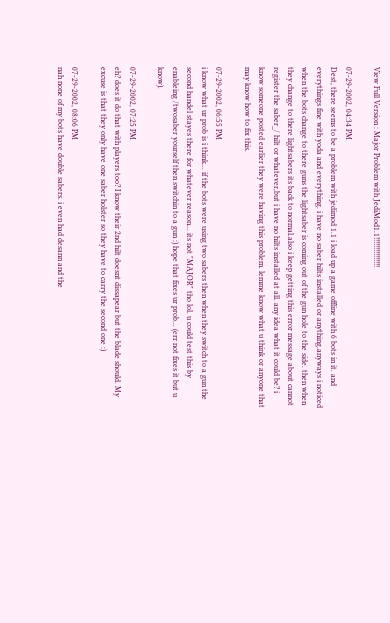View Full Version : Major Problem with JediMod1.1!!!!!!!!!!!!!!!

07-29-2002, 04:34 PM
Dest, there seems to be a problem with jedimod 1.1 i load up a game offline with 6 bots in it. and everythings fine with yoda and everything. i have no saber hilts installed or anything.anyways i noticed when the bots change to there guns the lightsaber is coming out of the gun hole to the side. then when they change to there lightsabers its back to normal.also i keep getting this error message about cannot register the saber_/ hilt or whatever,but i have no hilts installed at all. any idea what it could be? i know someone posted earlier they were having this problem. lemme know what u think or anyone that may know how to fix this.

07-29-2002, 06:55 PM
i know what ur prob is i think... if the bots were using two sabers then when they switch to a gun the second handel stayes there for whatever reason... its not "MAJOR" tho lol. u could test this by enableing /twosaber yourself then switchin to a gun :) hope that fixes ur prob... (err not fixes it but u know).

07-29-2002, 07:25 PM
eh? does it do that with players too? I know their 2nd hilt doesnt dissapear but the blade should. My excuse is that they only have one saber holster so they have to carry the second one :)

07-29-2002, 08:06 PM
nah none of my bots have double sabers. i even had desann and the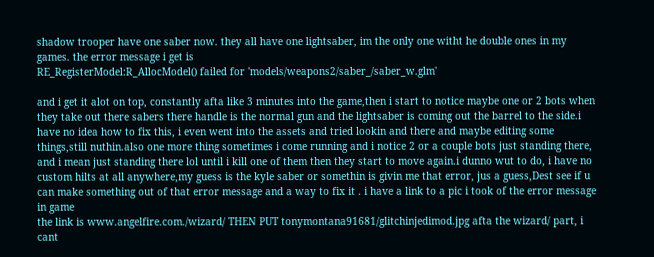shadow trooper have one saber now. they all have one lightsaber, im the only one witht he double ones in my games. the error message i get is
RE_RegisterModel:R_AllocModel() failed for 'models/weapons2/saber_/saber_w.glm'

and i get it alot on top, constantly afta like 3 minutes into the game,then i start to notice maybe one or 2 bots when they take out there sabers there handle is the normal gun and the lightsaber is coming out the barrel to the side.i have no idea how to fix this, i even went into the assets and tried lookin and there and maybe editing some things,still nuthin.also one more thing sometimes i come running and i notice 2 or a couple bots just standing there, and i mean just standing there lol until i kill one of them then they start to move again.i dunno wut to do, i have no custom hilts at all anywhere,my guess is the kyle saber or somethin is givin me that error, jus a guess,Dest see if u can make something out of that error message and a way to fix it . i have a link to a pic i took of the error message in game
the link is www.angelfire.com./wizard/ THEN PUT tonymontana91681/glitchinjedimod.jpg afta the wizard/ part, i cant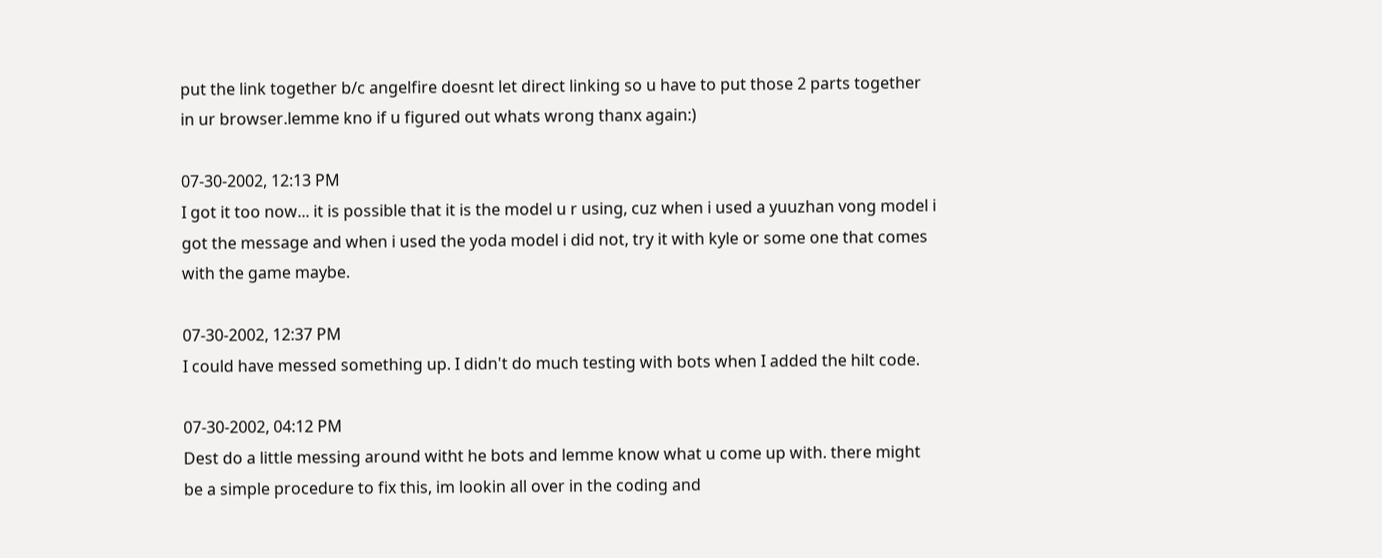put the link together b/c angelfire doesnt let direct linking so u have to put those 2 parts together in ur browser.lemme kno if u figured out whats wrong thanx again:)

07-30-2002, 12:13 PM
I got it too now... it is possible that it is the model u r using, cuz when i used a yuuzhan vong model i got the message and when i used the yoda model i did not, try it with kyle or some one that comes with the game maybe.

07-30-2002, 12:37 PM
I could have messed something up. I didn't do much testing with bots when I added the hilt code.

07-30-2002, 04:12 PM
Dest do a little messing around witht he bots and lemme know what u come up with. there might be a simple procedure to fix this, im lookin all over in the coding and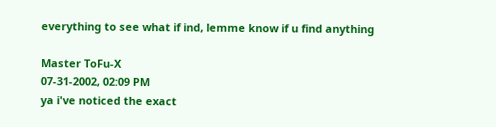everything to see what if ind, lemme know if u find anything

Master ToFu-X
07-31-2002, 02:09 PM
ya i've noticed the exact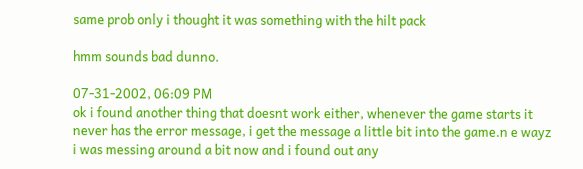same prob only i thought it was something with the hilt pack

hmm sounds bad dunno.

07-31-2002, 06:09 PM
ok i found another thing that doesnt work either, whenever the game starts it never has the error message, i get the message a little bit into the game.n e wayz i was messing around a bit now and i found out any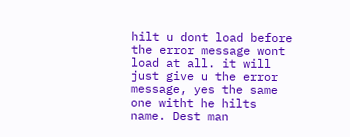hilt u dont load before the error message wont load at all. it will just give u the error message, yes the same one witht he hilts name. Dest man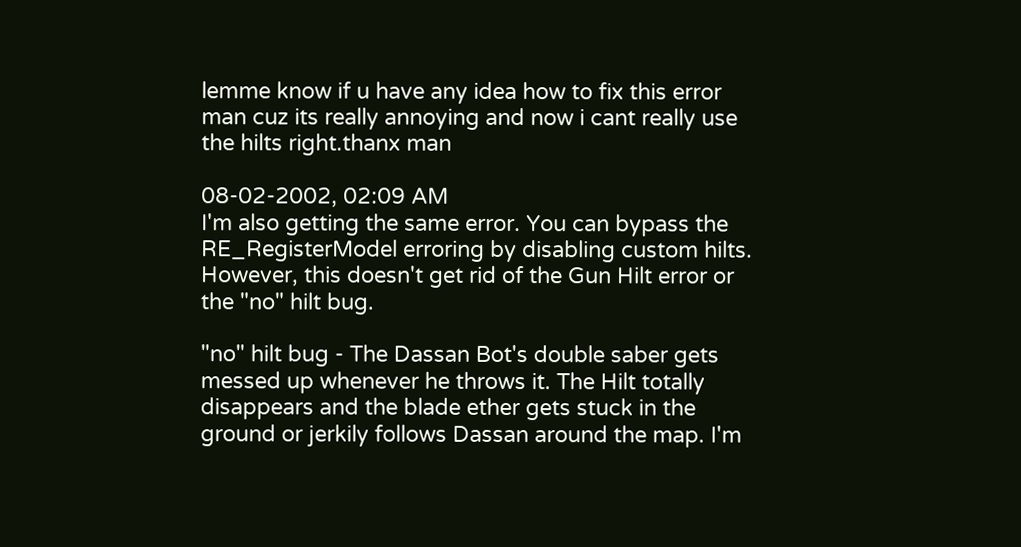lemme know if u have any idea how to fix this error man cuz its really annoying and now i cant really use the hilts right.thanx man

08-02-2002, 02:09 AM
I'm also getting the same error. You can bypass the RE_RegisterModel erroring by disabling custom hilts. However, this doesn't get rid of the Gun Hilt error or the "no" hilt bug.

"no" hilt bug - The Dassan Bot's double saber gets messed up whenever he throws it. The Hilt totally disappears and the blade ether gets stuck in the ground or jerkily follows Dassan around the map. I'm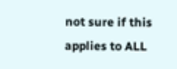not sure if this applies to ALL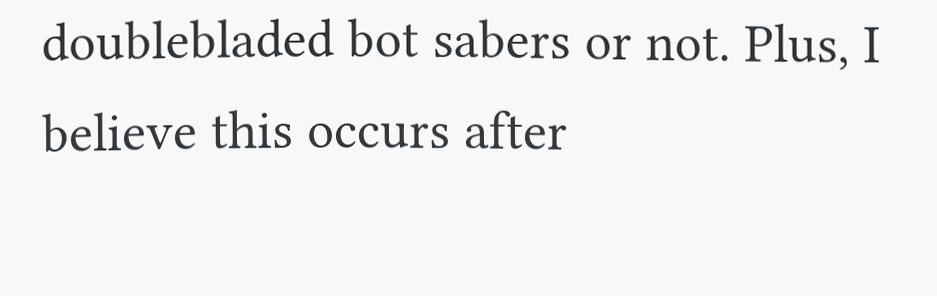doublebladed bot sabers or not. Plus, I believe this occurs after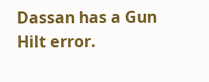Dassan has a Gun Hilt error.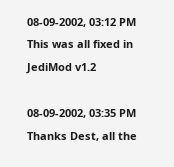08-09-2002, 03:12 PM
This was all fixed in JediMod v1.2

08-09-2002, 03:35 PM
Thanks Dest, all the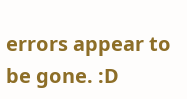errors appear to be gone. :D